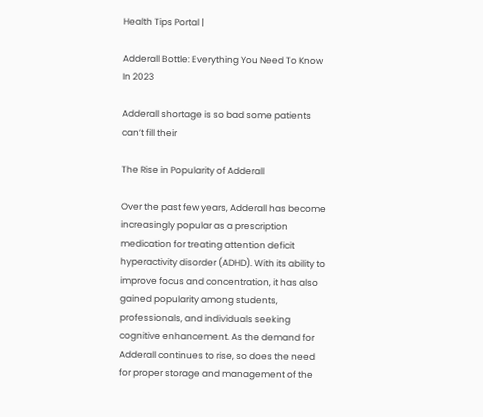Health Tips Portal |

Adderall Bottle: Everything You Need To Know In 2023

Adderall shortage is so bad some patients can’t fill their

The Rise in Popularity of Adderall

Over the past few years, Adderall has become increasingly popular as a prescription medication for treating attention deficit hyperactivity disorder (ADHD). With its ability to improve focus and concentration, it has also gained popularity among students, professionals, and individuals seeking cognitive enhancement. As the demand for Adderall continues to rise, so does the need for proper storage and management of the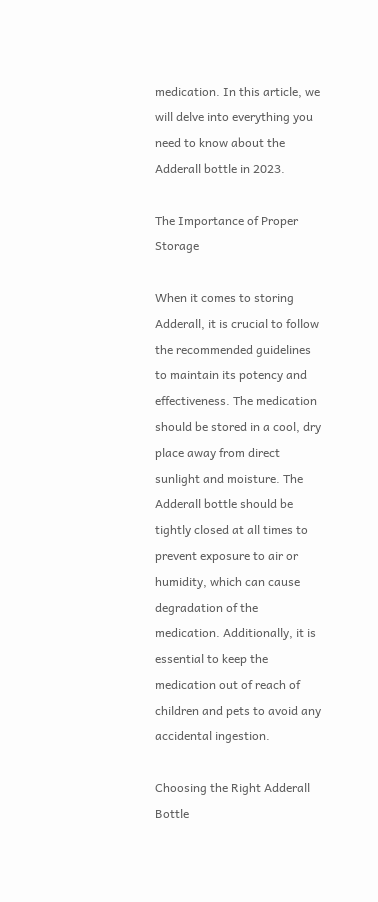medication. In this article, we will delve into everything you need to know about the Adderall bottle in 2023.

The Importance of Proper Storage

When it comes to storing Adderall, it is crucial to follow the recommended guidelines to maintain its potency and effectiveness. The medication should be stored in a cool, dry place away from direct sunlight and moisture. The Adderall bottle should be tightly closed at all times to prevent exposure to air or humidity, which can cause degradation of the medication. Additionally, it is essential to keep the medication out of reach of children and pets to avoid any accidental ingestion.

Choosing the Right Adderall Bottle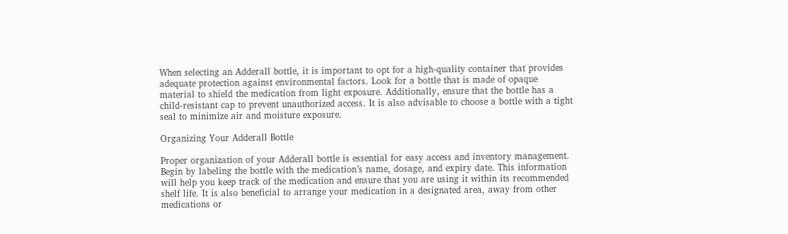When selecting an Adderall bottle, it is important to opt for a high-quality container that provides adequate protection against environmental factors. Look for a bottle that is made of opaque material to shield the medication from light exposure. Additionally, ensure that the bottle has a child-resistant cap to prevent unauthorized access. It is also advisable to choose a bottle with a tight seal to minimize air and moisture exposure.

Organizing Your Adderall Bottle

Proper organization of your Adderall bottle is essential for easy access and inventory management. Begin by labeling the bottle with the medication’s name, dosage, and expiry date. This information will help you keep track of the medication and ensure that you are using it within its recommended shelf life. It is also beneficial to arrange your medication in a designated area, away from other medications or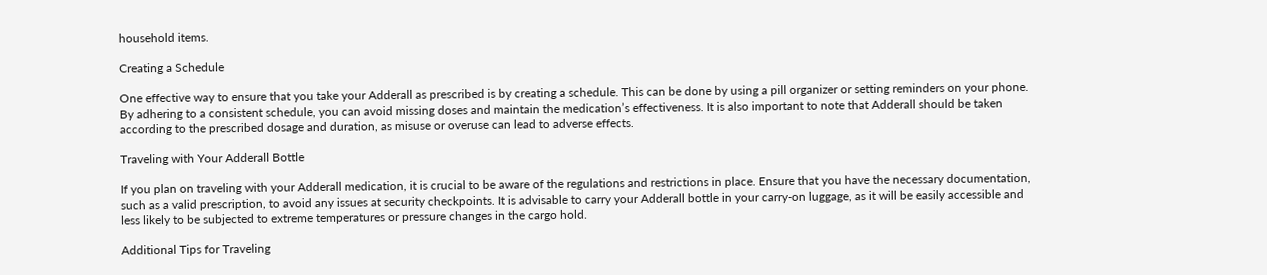household items.

Creating a Schedule

One effective way to ensure that you take your Adderall as prescribed is by creating a schedule. This can be done by using a pill organizer or setting reminders on your phone. By adhering to a consistent schedule, you can avoid missing doses and maintain the medication’s effectiveness. It is also important to note that Adderall should be taken according to the prescribed dosage and duration, as misuse or overuse can lead to adverse effects.

Traveling with Your Adderall Bottle

If you plan on traveling with your Adderall medication, it is crucial to be aware of the regulations and restrictions in place. Ensure that you have the necessary documentation, such as a valid prescription, to avoid any issues at security checkpoints. It is advisable to carry your Adderall bottle in your carry-on luggage, as it will be easily accessible and less likely to be subjected to extreme temperatures or pressure changes in the cargo hold.

Additional Tips for Traveling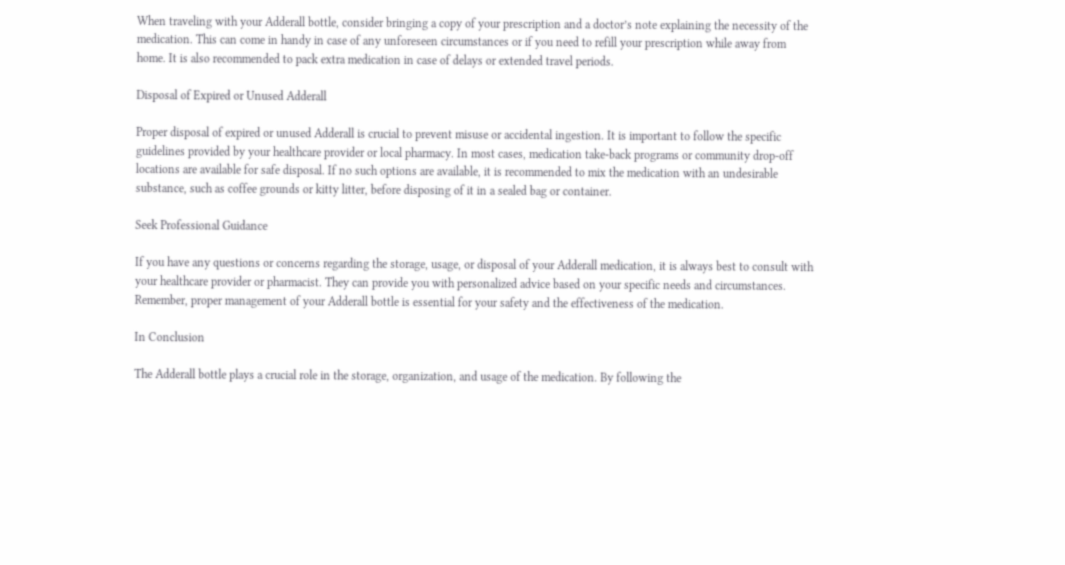When traveling with your Adderall bottle, consider bringing a copy of your prescription and a doctor’s note explaining the necessity of the medication. This can come in handy in case of any unforeseen circumstances or if you need to refill your prescription while away from home. It is also recommended to pack extra medication in case of delays or extended travel periods.

Disposal of Expired or Unused Adderall

Proper disposal of expired or unused Adderall is crucial to prevent misuse or accidental ingestion. It is important to follow the specific guidelines provided by your healthcare provider or local pharmacy. In most cases, medication take-back programs or community drop-off locations are available for safe disposal. If no such options are available, it is recommended to mix the medication with an undesirable substance, such as coffee grounds or kitty litter, before disposing of it in a sealed bag or container.

Seek Professional Guidance

If you have any questions or concerns regarding the storage, usage, or disposal of your Adderall medication, it is always best to consult with your healthcare provider or pharmacist. They can provide you with personalized advice based on your specific needs and circumstances. Remember, proper management of your Adderall bottle is essential for your safety and the effectiveness of the medication.

In Conclusion

The Adderall bottle plays a crucial role in the storage, organization, and usage of the medication. By following the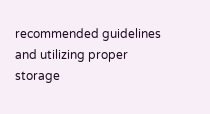recommended guidelines and utilizing proper storage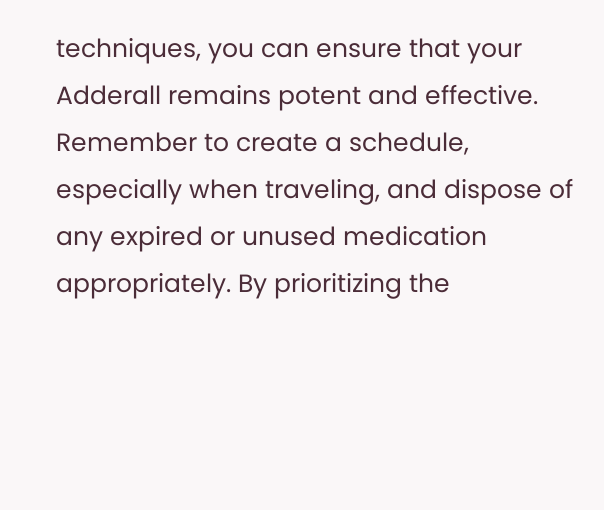techniques, you can ensure that your Adderall remains potent and effective. Remember to create a schedule, especially when traveling, and dispose of any expired or unused medication appropriately. By prioritizing the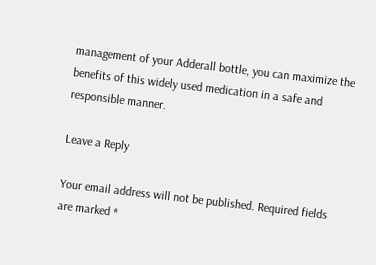management of your Adderall bottle, you can maximize the benefits of this widely used medication in a safe and responsible manner.

Leave a Reply

Your email address will not be published. Required fields are marked *